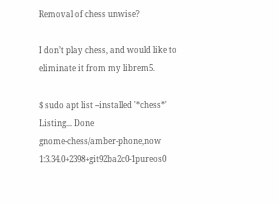Removal of chess unwise?

I don’t play chess, and would like to eliminate it from my librem5.

$ sudo apt list --installed '*chess*'
Listing... Done
gnome-chess/amber-phone,now 1:3.34.0+2398+git92ba2c0-1pureos0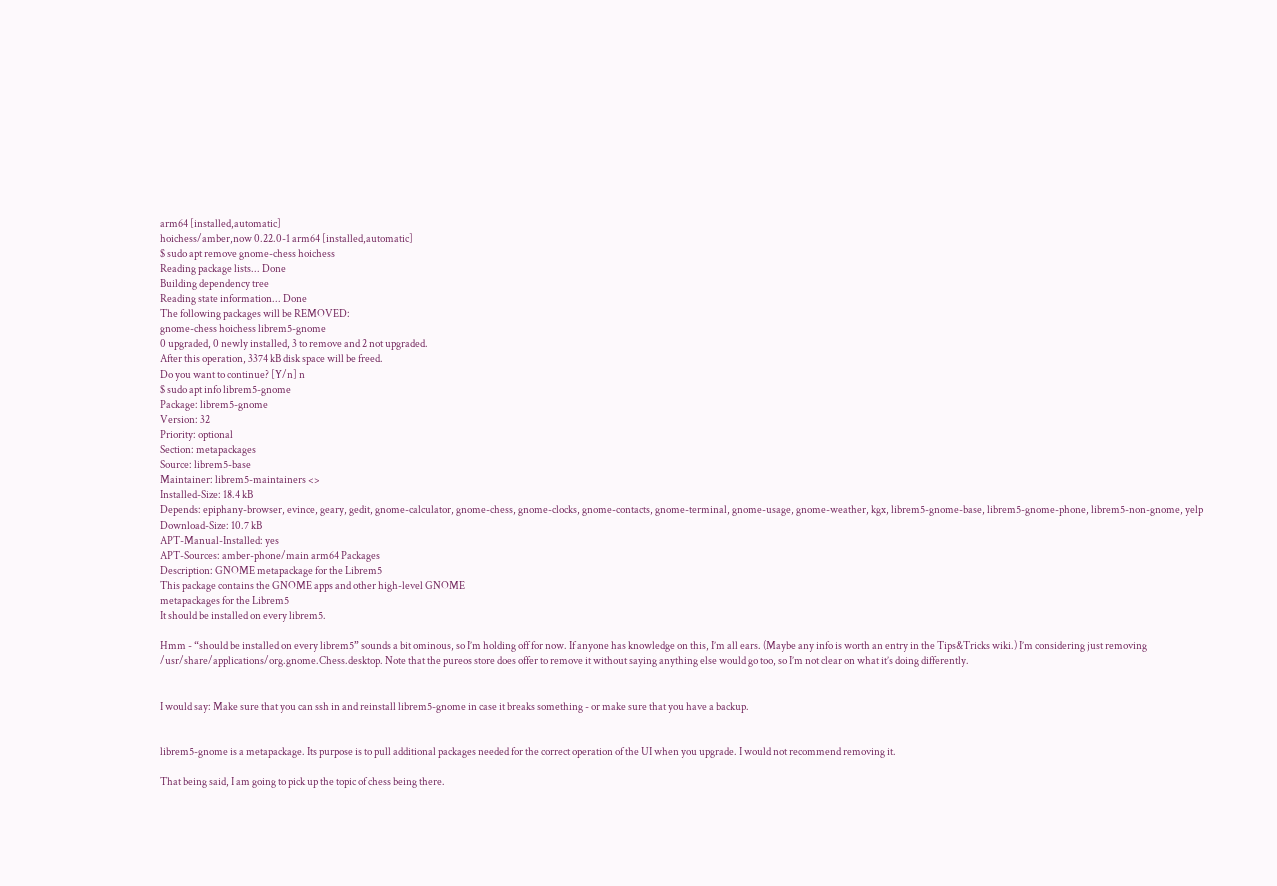arm64 [installed,automatic]
hoichess/amber,now 0.22.0-1 arm64 [installed,automatic]
$ sudo apt remove gnome-chess hoichess
Reading package lists... Done
Building dependency tree
Reading state information... Done
The following packages will be REMOVED:
gnome-chess hoichess librem5-gnome
0 upgraded, 0 newly installed, 3 to remove and 2 not upgraded.
After this operation, 3374 kB disk space will be freed.
Do you want to continue? [Y/n] n
$ sudo apt info librem5-gnome
Package: librem5-gnome
Version: 32
Priority: optional
Section: metapackages
Source: librem5-base
Maintainer: librem5-maintainers <>
Installed-Size: 18.4 kB
Depends: epiphany-browser, evince, geary, gedit, gnome-calculator, gnome-chess, gnome-clocks, gnome-contacts, gnome-terminal, gnome-usage, gnome-weather, kgx, librem5-gnome-base, librem5-gnome-phone, librem5-non-gnome, yelp
Download-Size: 10.7 kB
APT-Manual-Installed: yes
APT-Sources: amber-phone/main arm64 Packages
Description: GNOME metapackage for the Librem5
This package contains the GNOME apps and other high-level GNOME
metapackages for the Librem5
It should be installed on every librem5.

Hmm - “should be installed on every librem5” sounds a bit ominous, so I’m holding off for now. If anyone has knowledge on this, I’m all ears. (Maybe any info is worth an entry in the Tips&Tricks wiki.) I’m considering just removing /usr/share/applications/org.gnome.Chess.desktop. Note that the pureos store does offer to remove it without saying anything else would go too, so I’m not clear on what it’s doing differently.


I would say: Make sure that you can ssh in and reinstall librem5-gnome in case it breaks something - or make sure that you have a backup.


librem5-gnome is a metapackage. Its purpose is to pull additional packages needed for the correct operation of the UI when you upgrade. I would not recommend removing it.

That being said, I am going to pick up the topic of chess being there.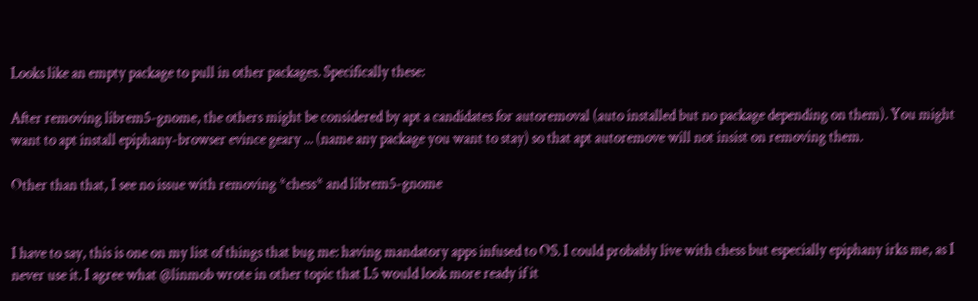Looks like an empty package to pull in other packages. Specifically these:

After removing librem5-gnome, the others might be considered by apt a candidates for autoremoval (auto installed but no package depending on them). You might want to apt install epiphany-browser evince geary ... (name any package you want to stay) so that apt autoremove will not insist on removing them.

Other than that, I see no issue with removing *chess* and librem5-gnome


I have to say, this is one on my list of things that bug me: having mandatory apps infused to OS. I could probably live with chess but especially epiphany irks me, as I never use it. I agree what @linmob wrote in other topic that L5 would look more ready if it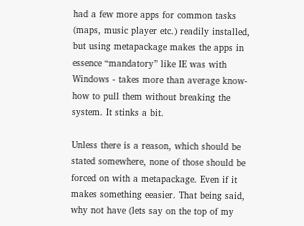had a few more apps for common tasks (maps, music player etc.) readily installed, but using metapackage makes the apps in essence “mandatory” like IE was with Windows - takes more than average know-how to pull them without breaking the system. It stinks a bit.

Unless there is a reason, which should be stated somewhere, none of those should be forced on with a metapackage. Even if it makes something eeasier. That being said, why not have (lets say on the top of my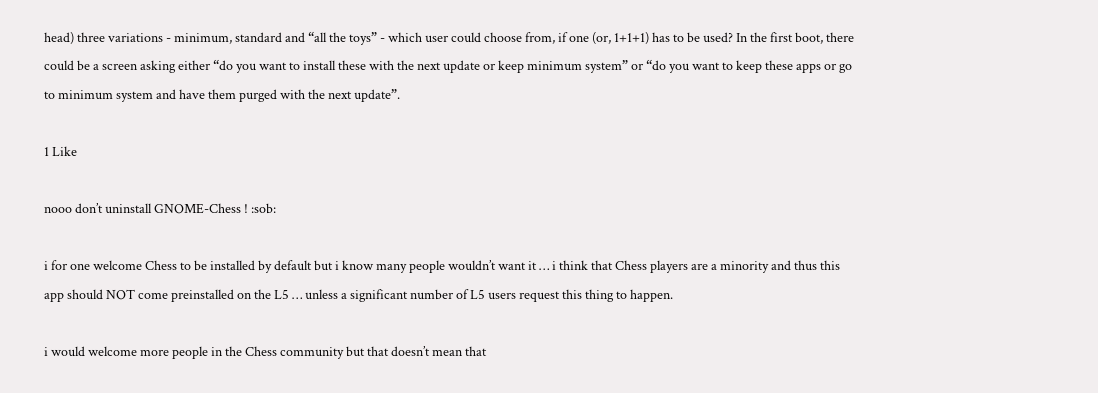head) three variations - minimum, standard and “all the toys” - which user could choose from, if one (or, 1+1+1) has to be used? In the first boot, there could be a screen asking either “do you want to install these with the next update or keep minimum system” or “do you want to keep these apps or go to minimum system and have them purged with the next update”.

1 Like

nooo don’t uninstall GNOME-Chess ! :sob:

i for one welcome Chess to be installed by default but i know many people wouldn’t want it … i think that Chess players are a minority and thus this app should NOT come preinstalled on the L5 … unless a significant number of L5 users request this thing to happen.

i would welcome more people in the Chess community but that doesn’t mean that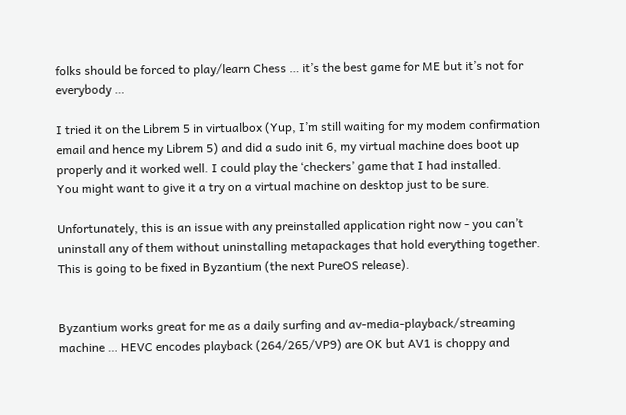folks should be forced to play/learn Chess … it’s the best game for ME but it’s not for everybody …

I tried it on the Librem 5 in virtualbox (Yup, I’m still waiting for my modem confirmation email and hence my Librem 5) and did a sudo init 6, my virtual machine does boot up properly and it worked well. I could play the ‘checkers’ game that I had installed.
You might want to give it a try on a virtual machine on desktop just to be sure.

Unfortunately, this is an issue with any preinstalled application right now - you can’t uninstall any of them without uninstalling metapackages that hold everything together. This is going to be fixed in Byzantium (the next PureOS release).


Byzantium works great for me as a daily surfing and av-media-playback/streaming machine … HEVC encodes playback (264/265/VP9) are OK but AV1 is choppy and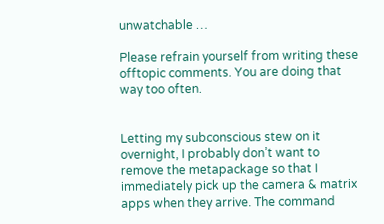unwatchable …

Please refrain yourself from writing these offtopic comments. You are doing that way too often.


Letting my subconscious stew on it overnight, I probably don’t want to remove the metapackage so that I immediately pick up the camera & matrix apps when they arrive. The command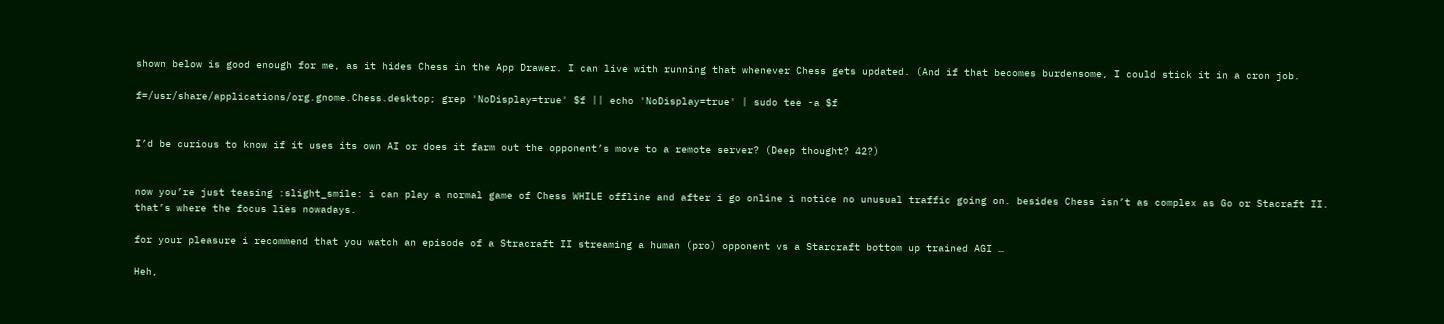shown below is good enough for me, as it hides Chess in the App Drawer. I can live with running that whenever Chess gets updated. (And if that becomes burdensome, I could stick it in a cron job.

f=/usr/share/applications/org.gnome.Chess.desktop; grep 'NoDisplay=true' $f || echo 'NoDisplay=true' | sudo tee -a $f


I’d be curious to know if it uses its own AI or does it farm out the opponent’s move to a remote server? (Deep thought? 42?)


now you’re just teasing :slight_smile: i can play a normal game of Chess WHILE offline and after i go online i notice no unusual traffic going on. besides Chess isn’t as complex as Go or Stacraft II. that’s where the focus lies nowadays.

for your pleasure i recommend that you watch an episode of a Stracraft II streaming a human (pro) opponent vs a Starcraft bottom up trained AGI …

Heh,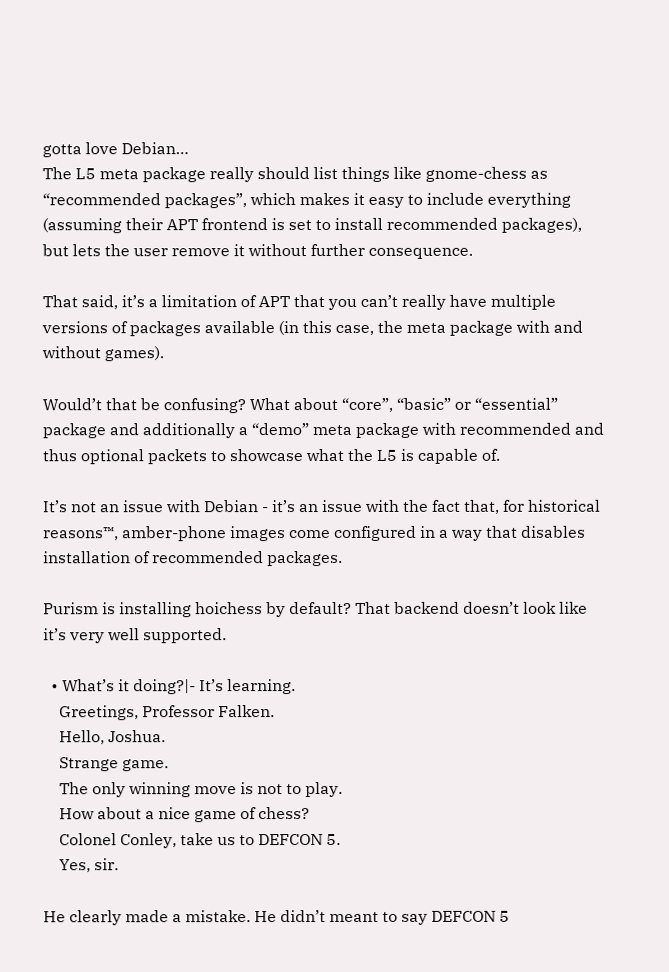gotta love Debian…
The L5 meta package really should list things like gnome-chess as “recommended packages”, which makes it easy to include everything (assuming their APT frontend is set to install recommended packages), but lets the user remove it without further consequence.

That said, it’s a limitation of APT that you can’t really have multiple versions of packages available (in this case, the meta package with and without games).

Would’t that be confusing? What about “core”, “basic” or “essential” package and additionally a “demo” meta package with recommended and thus optional packets to showcase what the L5 is capable of.

It’s not an issue with Debian - it’s an issue with the fact that, for historical reasons™, amber-phone images come configured in a way that disables installation of recommended packages.

Purism is installing hoichess by default? That backend doesn’t look like it’s very well supported.

  • What’s it doing?|- It’s learning.
    Greetings, Professor Falken.
    Hello, Joshua.
    Strange game.
    The only winning move is not to play.
    How about a nice game of chess?
    Colonel Conley, take us to DEFCON 5.
    Yes, sir.

He clearly made a mistake. He didn’t meant to say DEFCON 5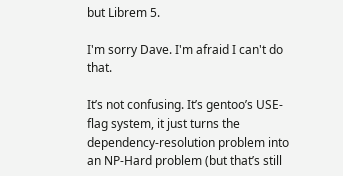but Librem 5.

I'm sorry Dave. I'm afraid I can't do that.

It’s not confusing. It’s gentoo’s USE-flag system, it just turns the dependency-resolution problem into an NP-Hard problem (but that’s still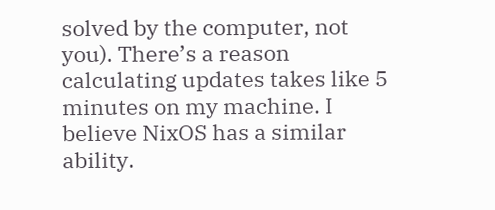solved by the computer, not you). There’s a reason calculating updates takes like 5 minutes on my machine. I believe NixOS has a similar ability.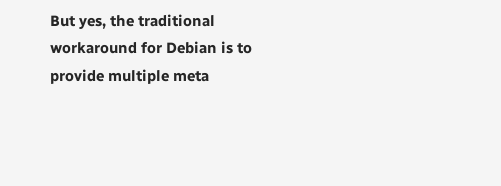But yes, the traditional workaround for Debian is to provide multiple meta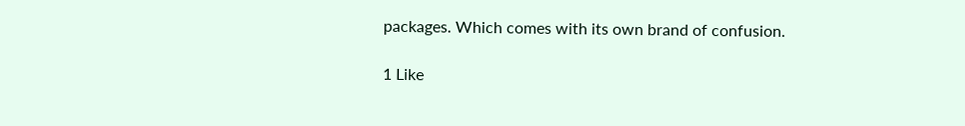packages. Which comes with its own brand of confusion.

1 Like